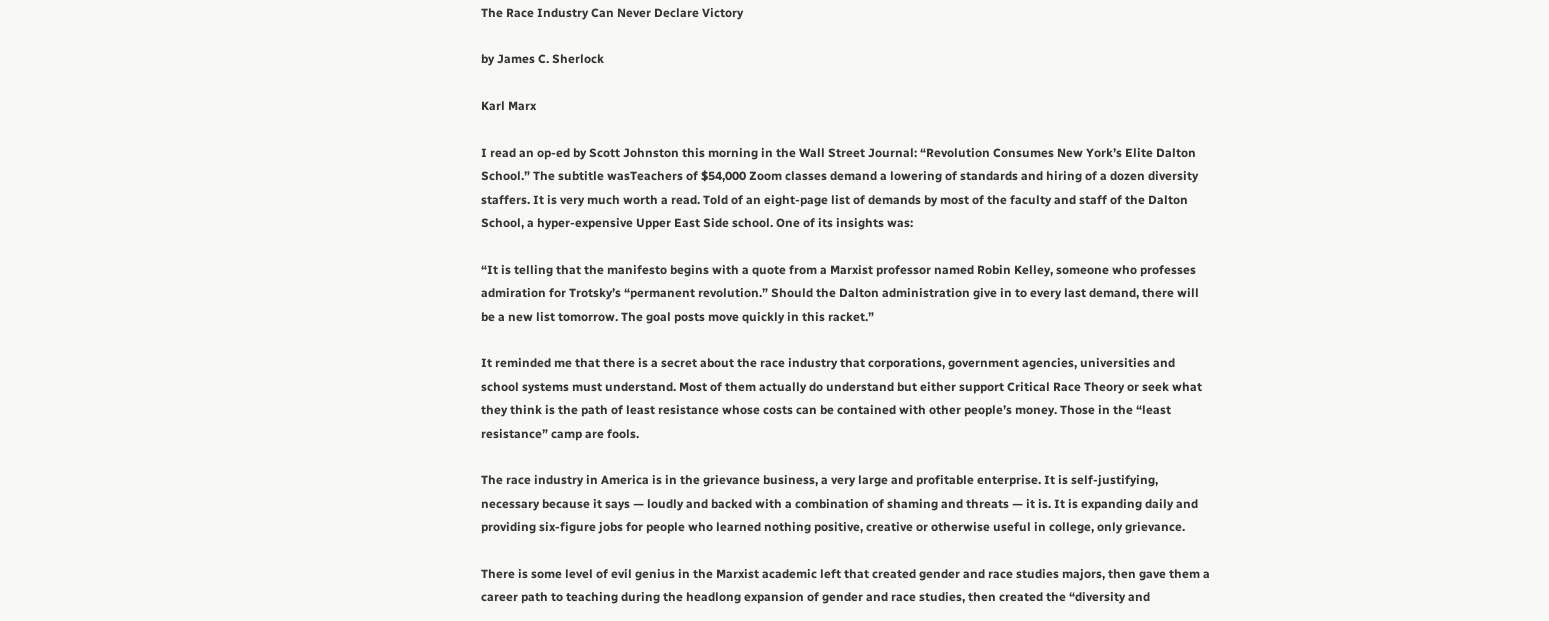The Race Industry Can Never Declare Victory

by James C. Sherlock

Karl Marx

I read an op-ed by Scott Johnston this morning in the Wall Street Journal: “Revolution Consumes New York’s Elite Dalton School.” The subtitle wasTeachers of $54,000 Zoom classes demand a lowering of standards and hiring of a dozen diversity staffers. It is very much worth a read. Told of an eight-page list of demands by most of the faculty and staff of the Dalton School, a hyper-expensive Upper East Side school. One of its insights was:

“It is telling that the manifesto begins with a quote from a Marxist professor named Robin Kelley, someone who professes admiration for Trotsky’s “permanent revolution.” Should the Dalton administration give in to every last demand, there will be a new list tomorrow. The goal posts move quickly in this racket.”

It reminded me that there is a secret about the race industry that corporations, government agencies, universities and school systems must understand. Most of them actually do understand but either support Critical Race Theory or seek what they think is the path of least resistance whose costs can be contained with other people’s money. Those in the “least resistance” camp are fools.

The race industry in America is in the grievance business, a very large and profitable enterprise. It is self-justifying, necessary because it says — loudly and backed with a combination of shaming and threats — it is. It is expanding daily and providing six-figure jobs for people who learned nothing positive, creative or otherwise useful in college, only grievance.

There is some level of evil genius in the Marxist academic left that created gender and race studies majors, then gave them a career path to teaching during the headlong expansion of gender and race studies, then created the “diversity and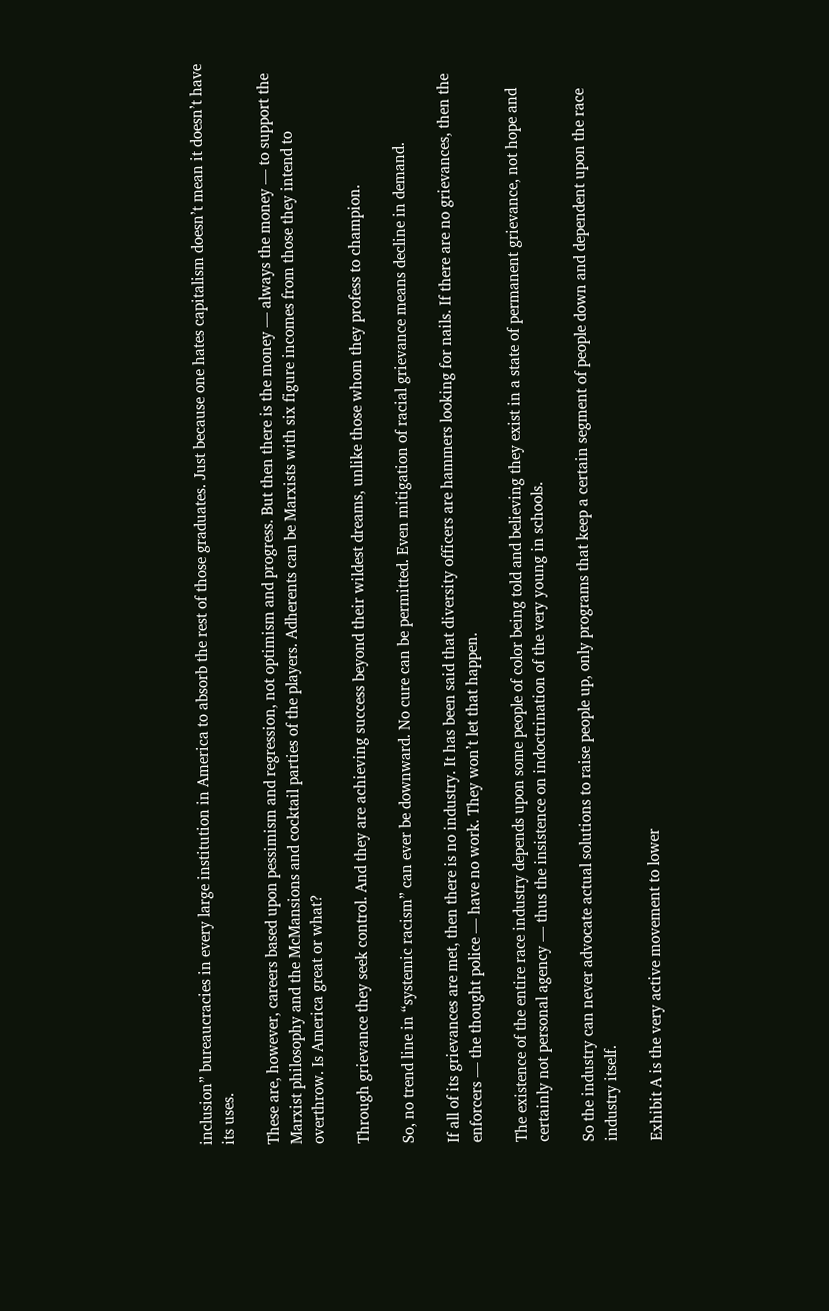inclusion” bureaucracies in every large institution in America to absorb the rest of those graduates. Just because one hates capitalism doesn’t mean it doesn’t have its uses.

These are, however, careers based upon pessimism and regression, not optimism and progress. But then there is the money — always the money — to support the Marxist philosophy and the McMansions and cocktail parties of the players. Adherents can be Marxists with six figure incomes from those they intend to overthrow. Is America great or what?

Through grievance they seek control. And they are achieving success beyond their wildest dreams, unlike those whom they profess to champion.

So, no trend line in “systemic racism” can ever be downward. No cure can be permitted. Even mitigation of racial grievance means decline in demand.

If all of its grievances are met, then there is no industry. It has been said that diversity officers are hammers looking for nails. If there are no grievances, then the enforcers — the thought police — have no work. They won’t let that happen.

The existence of the entire race industry depends upon some people of color being told and believing they exist in a state of permanent grievance, not hope and certainly not personal agency — thus the insistence on indoctrination of the very young in schools.

So the industry can never advocate actual solutions to raise people up, only programs that keep a certain segment of people down and dependent upon the race industry itself.

Exhibit A is the very active movement to lower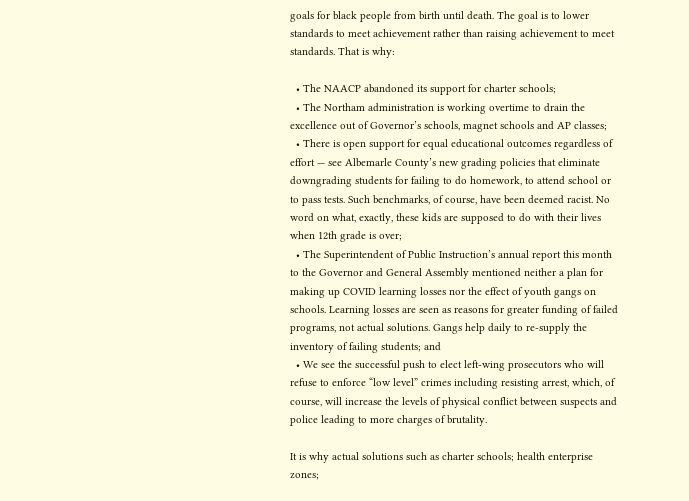goals for black people from birth until death. The goal is to lower standards to meet achievement rather than raising achievement to meet standards. That is why:

  • The NAACP abandoned its support for charter schools;
  • The Northam administration is working overtime to drain the excellence out of Governor’s schools, magnet schools and AP classes;
  • There is open support for equal educational outcomes regardless of effort — see Albemarle County’s new grading policies that eliminate downgrading students for failing to do homework, to attend school or to pass tests. Such benchmarks, of course, have been deemed racist. No word on what, exactly, these kids are supposed to do with their lives when 12th grade is over;
  • The Superintendent of Public Instruction’s annual report this month to the Governor and General Assembly mentioned neither a plan for making up COVID learning losses nor the effect of youth gangs on schools. Learning losses are seen as reasons for greater funding of failed programs, not actual solutions. Gangs help daily to re-supply the inventory of failing students; and
  • We see the successful push to elect left-wing prosecutors who will refuse to enforce “low level” crimes including resisting arrest, which, of course, will increase the levels of physical conflict between suspects and police leading to more charges of brutality.

It is why actual solutions such as charter schools; health enterprise zones;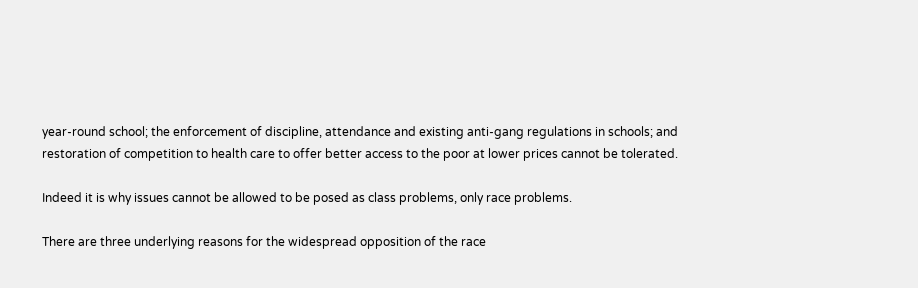year-round school; the enforcement of discipline, attendance and existing anti-gang regulations in schools; and restoration of competition to health care to offer better access to the poor at lower prices cannot be tolerated.

Indeed it is why issues cannot be allowed to be posed as class problems, only race problems.

There are three underlying reasons for the widespread opposition of the race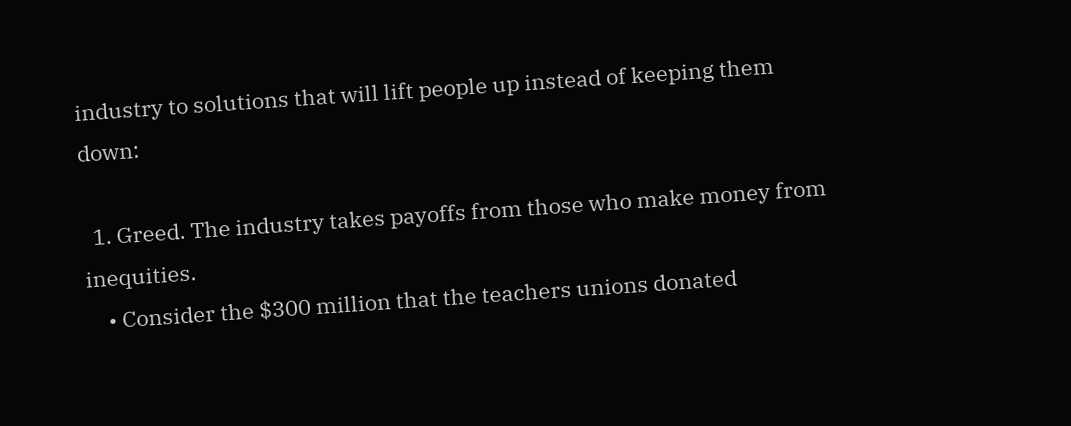industry to solutions that will lift people up instead of keeping them down:

  1. Greed. The industry takes payoffs from those who make money from inequities.
    • Consider the $300 million that the teachers unions donated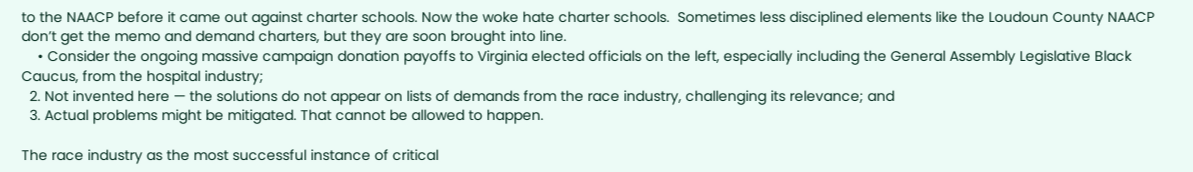to the NAACP before it came out against charter schools. Now the woke hate charter schools.  Sometimes less disciplined elements like the Loudoun County NAACP don’t get the memo and demand charters, but they are soon brought into line.
    • Consider the ongoing massive campaign donation payoffs to Virginia elected officials on the left, especially including the General Assembly Legislative Black Caucus, from the hospital industry;
  2. Not invented here — the solutions do not appear on lists of demands from the race industry, challenging its relevance; and
  3. Actual problems might be mitigated. That cannot be allowed to happen.

The race industry as the most successful instance of critical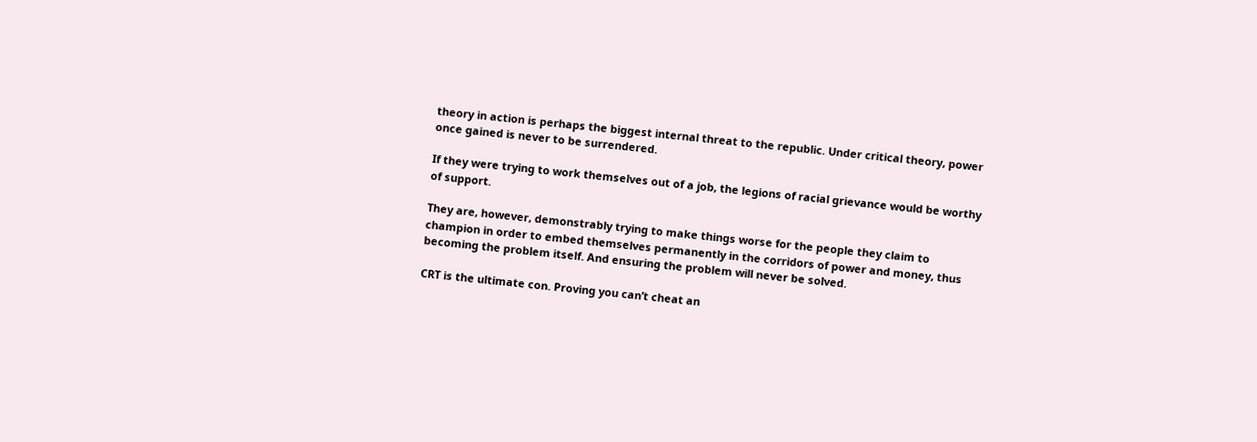theory in action is perhaps the biggest internal threat to the republic. Under critical theory, power once gained is never to be surrendered.

If they were trying to work themselves out of a job, the legions of racial grievance would be worthy of support.

They are, however, demonstrably trying to make things worse for the people they claim to champion in order to embed themselves permanently in the corridors of power and money, thus becoming the problem itself. And ensuring the problem will never be solved.

CRT is the ultimate con. Proving you can’t cheat an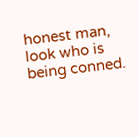honest man, look who is being conned.